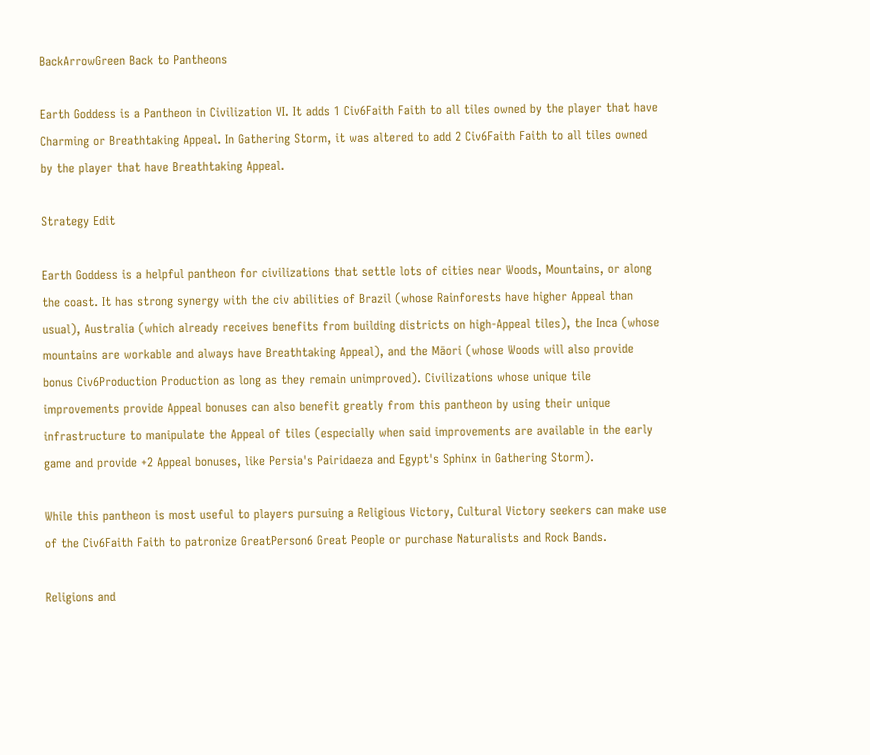BackArrowGreen Back to Pantheons

Earth Goddess is a Pantheon in Civilization VI. It adds 1 Civ6Faith Faith to all tiles owned by the player that have Charming or Breathtaking Appeal. In Gathering Storm, it was altered to add 2 Civ6Faith Faith to all tiles owned by the player that have Breathtaking Appeal.

Strategy Edit

Earth Goddess is a helpful pantheon for civilizations that settle lots of cities near Woods, Mountains, or along the coast. It has strong synergy with the civ abilities of Brazil (whose Rainforests have higher Appeal than usual), Australia (which already receives benefits from building districts on high-Appeal tiles), the Inca (whose mountains are workable and always have Breathtaking Appeal), and the Māori (whose Woods will also provide bonus Civ6Production Production as long as they remain unimproved). Civilizations whose unique tile improvements provide Appeal bonuses can also benefit greatly from this pantheon by using their unique infrastructure to manipulate the Appeal of tiles (especially when said improvements are available in the early game and provide +2 Appeal bonuses, like Persia's Pairidaeza and Egypt's Sphinx in Gathering Storm).

While this pantheon is most useful to players pursuing a Religious Victory, Cultural Victory seekers can make use of the Civ6Faith Faith to patronize GreatPerson6 Great People or purchase Naturalists and Rock Bands.

Religions and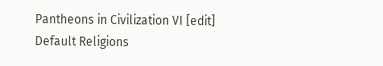Pantheons in Civilization VI [edit]
Default Religions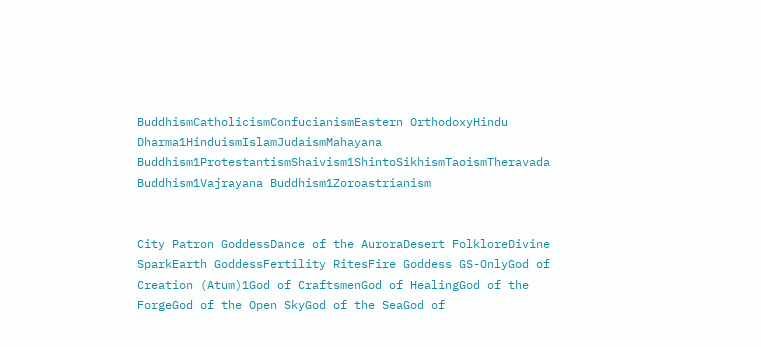BuddhismCatholicismConfucianismEastern OrthodoxyHindu Dharma1HinduismIslamJudaismMahayana Buddhism1ProtestantismShaivism1ShintoSikhismTaoismTheravada Buddhism1Vajrayana Buddhism1Zoroastrianism


City Patron GoddessDance of the AuroraDesert FolkloreDivine SparkEarth GoddessFertility RitesFire Goddess GS-OnlyGod of Creation (Atum)1God of CraftsmenGod of HealingGod of the ForgeGod of the Open SkyGod of the SeaGod of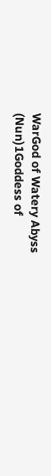WarGod of Watery Abyss (Nun)1Goddess of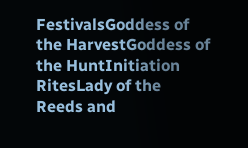FestivalsGoddess of the HarvestGoddess of the HuntInitiation RitesLady of the Reeds and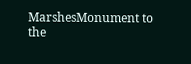MarshesMonument to the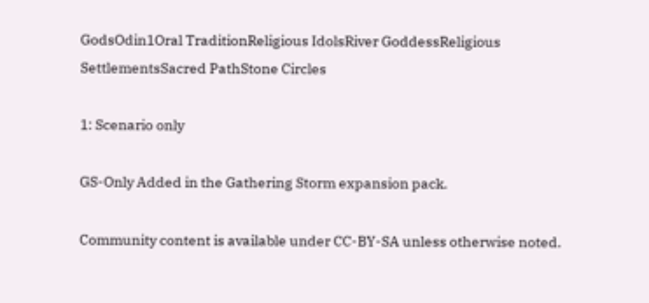GodsOdin1Oral TraditionReligious IdolsRiver GoddessReligious SettlementsSacred PathStone Circles

1: Scenario only

GS-Only Added in the Gathering Storm expansion pack.

Community content is available under CC-BY-SA unless otherwise noted.